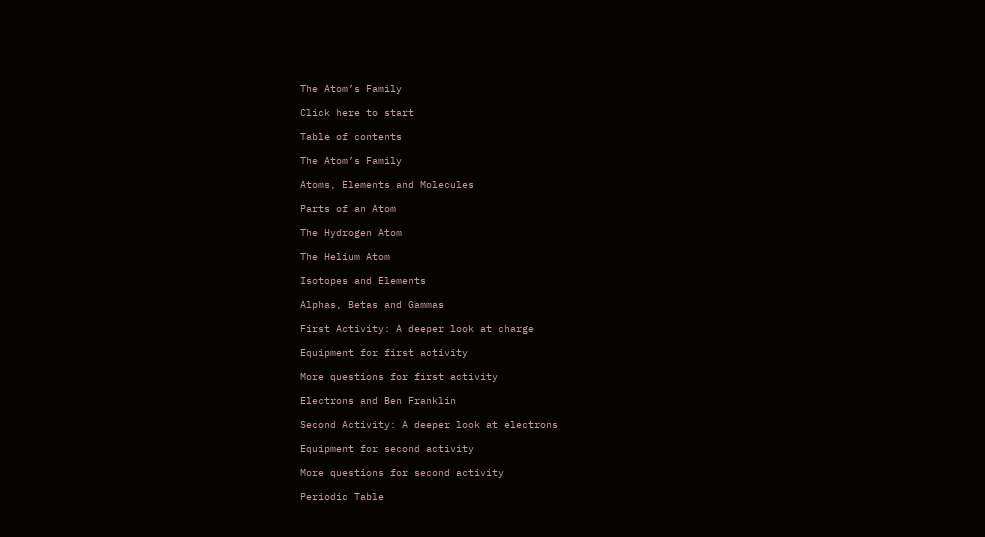The Atom’s Family

Click here to start

Table of contents

The Atom’s Family

Atoms, Elements and Molecules

Parts of an Atom

The Hydrogen Atom

The Helium Atom

Isotopes and Elements

Alphas, Betas and Gammas

First Activity: A deeper look at charge

Equipment for first activity

More questions for first activity

Electrons and Ben Franklin

Second Activity: A deeper look at electrons

Equipment for second activity

More questions for second activity

Periodic Table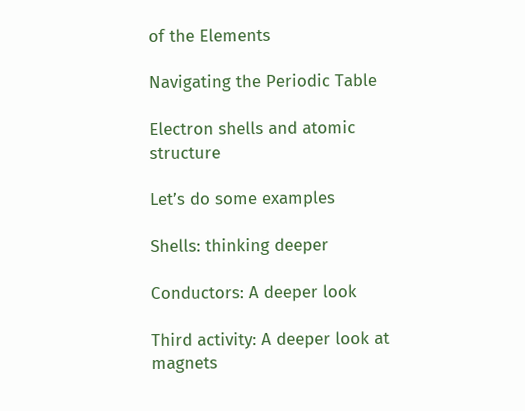of the Elements

Navigating the Periodic Table

Electron shells and atomic structure

Let’s do some examples

Shells: thinking deeper

Conductors: A deeper look

Third activity: A deeper look at magnets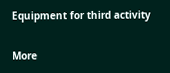Equipment for third activity

More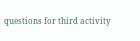questions for third activity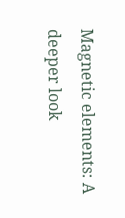Magnetic elements: A deeper look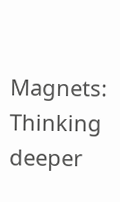Magnets: Thinking deeper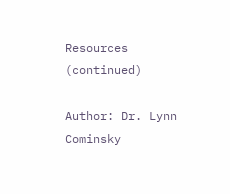Resources (continued)

Author: Dr. Lynn Cominsky